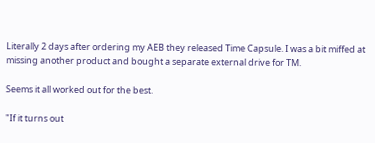Literally 2 days after ordering my AEB they released Time Capsule. I was a bit miffed at missing another product and bought a separate external drive for TM.

Seems it all worked out for the best.

"If it turns out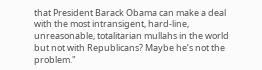that President Barack Obama can make a deal with the most intransigent, hard-line, unreasonable, totalitarian mullahs in the world but not with Republicans? Maybe he’s not the problem."